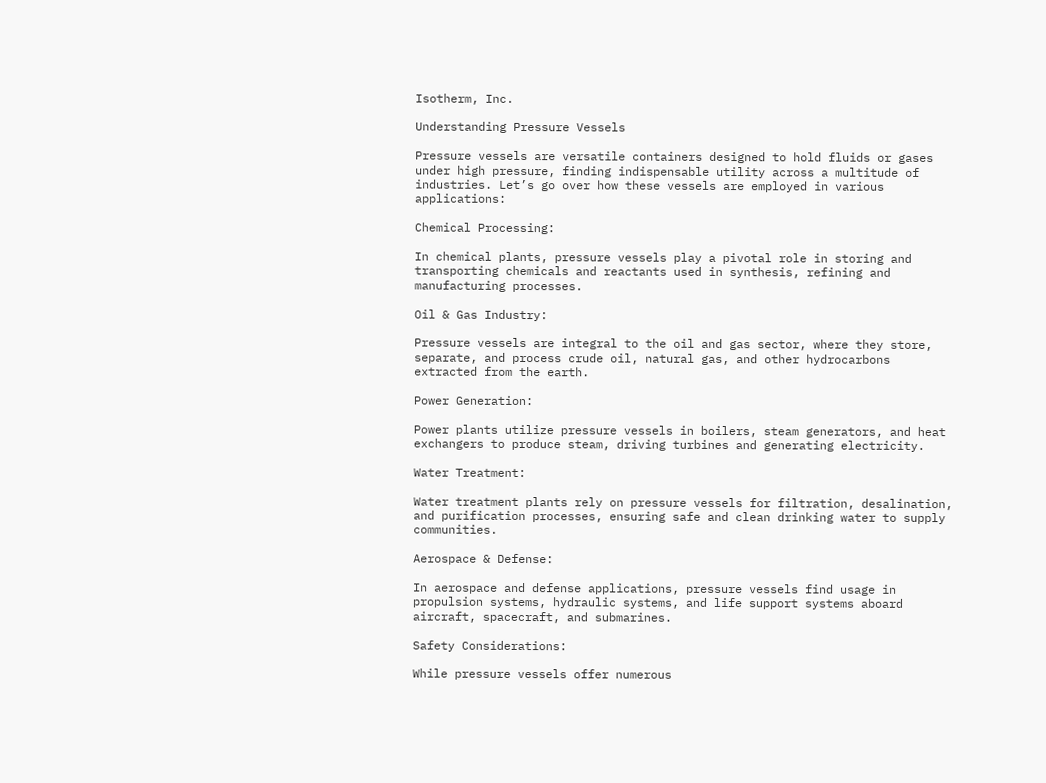Isotherm, Inc.

Understanding Pressure Vessels

Pressure vessels are versatile containers designed to hold fluids or gases under high pressure, finding indispensable utility across a multitude of industries. Let’s go over how these vessels are employed in various applications:

Chemical Processing:

In chemical plants, pressure vessels play a pivotal role in storing and transporting chemicals and reactants used in synthesis, refining and manufacturing processes.

Oil & Gas Industry:

Pressure vessels are integral to the oil and gas sector, where they store, separate, and process crude oil, natural gas, and other hydrocarbons extracted from the earth.

Power Generation:

Power plants utilize pressure vessels in boilers, steam generators, and heat exchangers to produce steam, driving turbines and generating electricity.

Water Treatment:

Water treatment plants rely on pressure vessels for filtration, desalination, and purification processes, ensuring safe and clean drinking water to supply communities.

Aerospace & Defense:

In aerospace and defense applications, pressure vessels find usage in propulsion systems, hydraulic systems, and life support systems aboard aircraft, spacecraft, and submarines.

Safety Considerations:

While pressure vessels offer numerous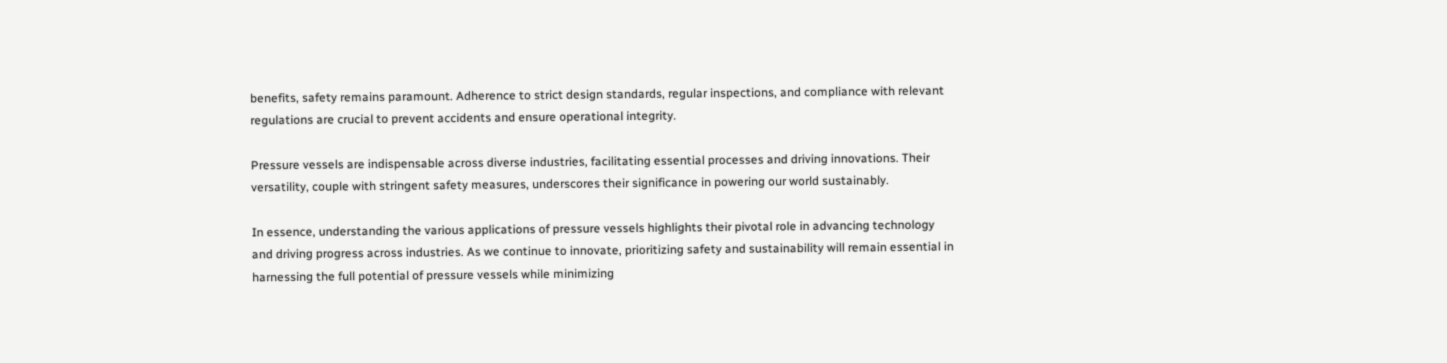benefits, safety remains paramount. Adherence to strict design standards, regular inspections, and compliance with relevant regulations are crucial to prevent accidents and ensure operational integrity.

Pressure vessels are indispensable across diverse industries, facilitating essential processes and driving innovations. Their versatility, couple with stringent safety measures, underscores their significance in powering our world sustainably.

In essence, understanding the various applications of pressure vessels highlights their pivotal role in advancing technology and driving progress across industries. As we continue to innovate, prioritizing safety and sustainability will remain essential in harnessing the full potential of pressure vessels while minimizing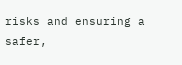risks and ensuring a safer,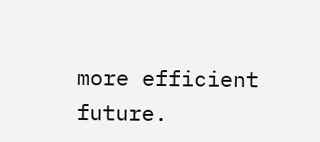more efficient future.